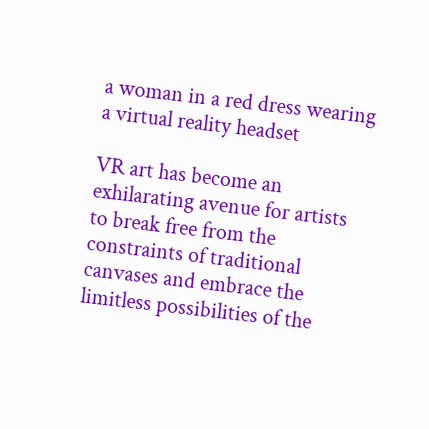a woman in a red dress wearing a virtual reality headset

VR art has become an exhilarating avenue for artists to break free from the constraints of traditional canvases and embrace the limitless possibilities of the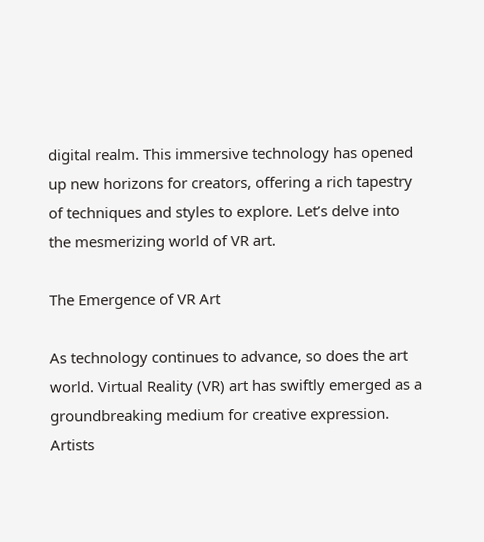digital realm. This immersive technology has opened up new horizons for creators, offering a rich tapestry of techniques and styles to explore. Let’s delve into the mesmerizing world of VR art.

The Emergence of VR Art

As technology continues to advance, so does the art world. Virtual Reality (VR) art has swiftly emerged as a groundbreaking medium for creative expression. Artists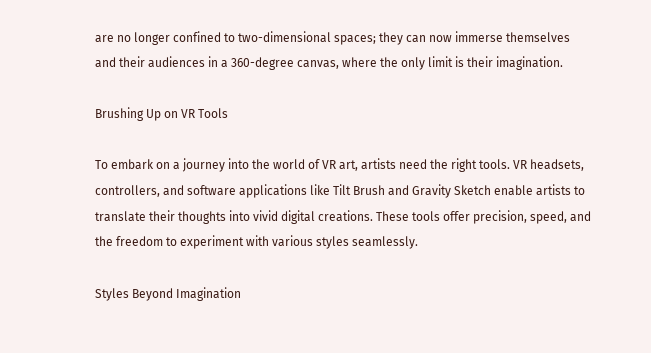are no longer confined to two-dimensional spaces; they can now immerse themselves and their audiences in a 360-degree canvas, where the only limit is their imagination.

Brushing Up on VR Tools

To embark on a journey into the world of VR art, artists need the right tools. VR headsets, controllers, and software applications like Tilt Brush and Gravity Sketch enable artists to translate their thoughts into vivid digital creations. These tools offer precision, speed, and the freedom to experiment with various styles seamlessly.

Styles Beyond Imagination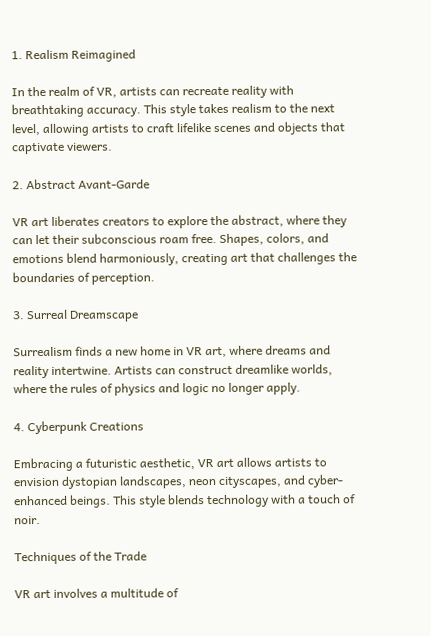1. Realism Reimagined

In the realm of VR, artists can recreate reality with breathtaking accuracy. This style takes realism to the next level, allowing artists to craft lifelike scenes and objects that captivate viewers.

2. Abstract Avant-Garde

VR art liberates creators to explore the abstract, where they can let their subconscious roam free. Shapes, colors, and emotions blend harmoniously, creating art that challenges the boundaries of perception.

3. Surreal Dreamscape

Surrealism finds a new home in VR art, where dreams and reality intertwine. Artists can construct dreamlike worlds, where the rules of physics and logic no longer apply.

4. Cyberpunk Creations

Embracing a futuristic aesthetic, VR art allows artists to envision dystopian landscapes, neon cityscapes, and cyber-enhanced beings. This style blends technology with a touch of noir.

Techniques of the Trade

VR art involves a multitude of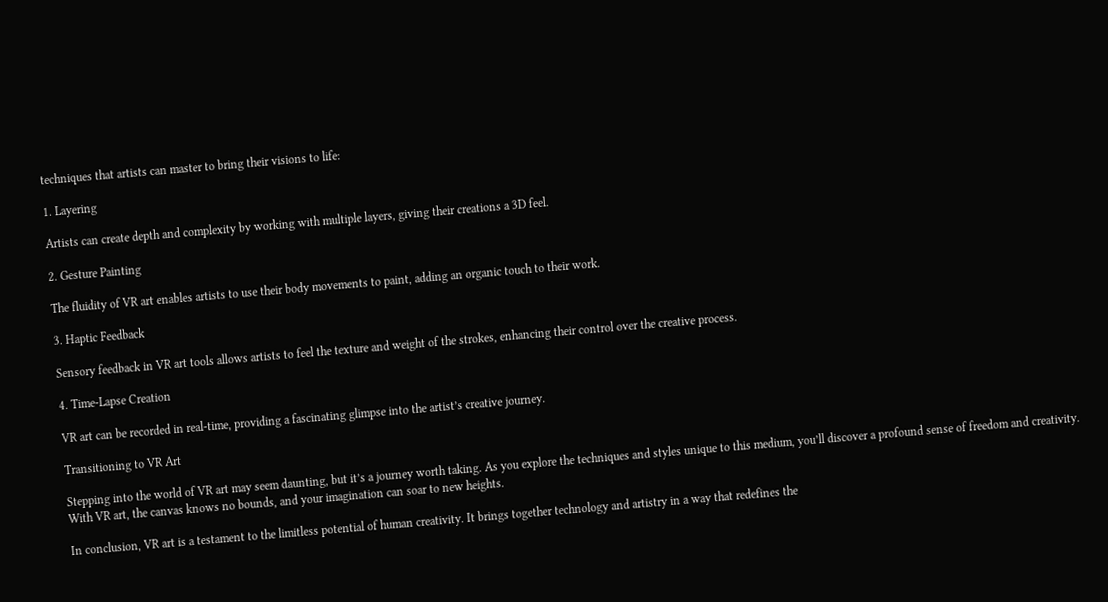techniques that artists can master to bring their visions to life:

1. Layering

Artists can create depth and complexity by working with multiple layers, giving their creations a 3D feel.

2. Gesture Painting

The fluidity of VR art enables artists to use their body movements to paint, adding an organic touch to their work.

3. Haptic Feedback

Sensory feedback in VR art tools allows artists to feel the texture and weight of the strokes, enhancing their control over the creative process.

4. Time-Lapse Creation

VR art can be recorded in real-time, providing a fascinating glimpse into the artist’s creative journey.

Transitioning to VR Art

Stepping into the world of VR art may seem daunting, but it’s a journey worth taking. As you explore the techniques and styles unique to this medium, you’ll discover a profound sense of freedom and creativity. With VR art, the canvas knows no bounds, and your imagination can soar to new heights.

In conclusion, VR art is a testament to the limitless potential of human creativity. It brings together technology and artistry in a way that redefines the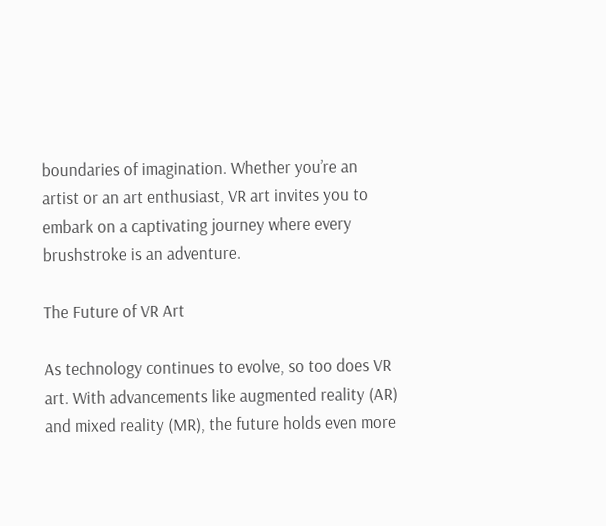boundaries of imagination. Whether you’re an artist or an art enthusiast, VR art invites you to embark on a captivating journey where every brushstroke is an adventure.

The Future of VR Art

As technology continues to evolve, so too does VR art. With advancements like augmented reality (AR) and mixed reality (MR), the future holds even more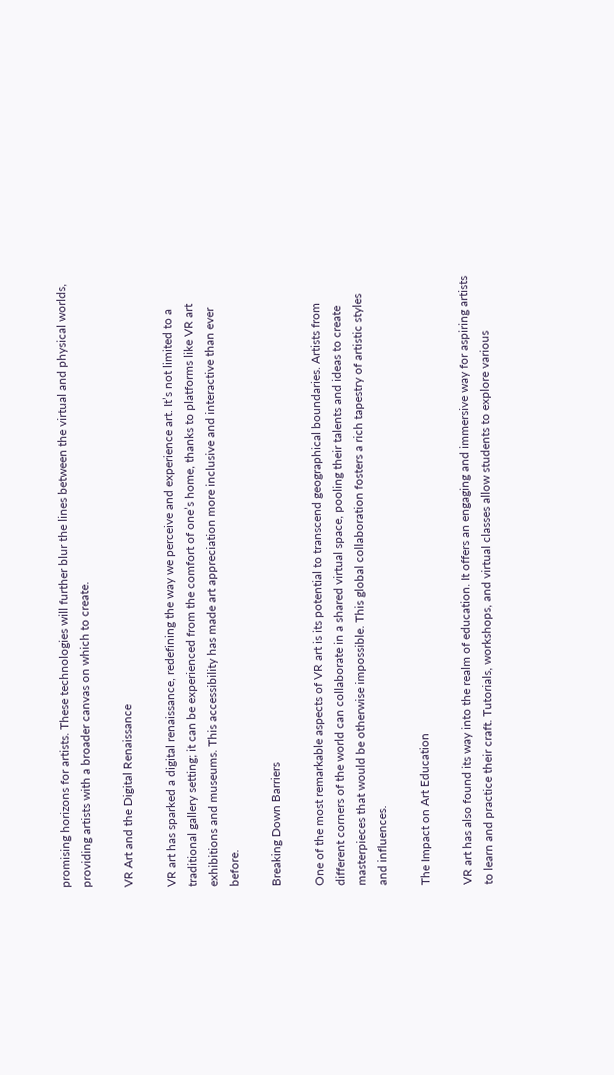promising horizons for artists. These technologies will further blur the lines between the virtual and physical worlds, providing artists with a broader canvas on which to create.

VR Art and the Digital Renaissance

VR art has sparked a digital renaissance, redefining the way we perceive and experience art. It’s not limited to a traditional gallery setting; it can be experienced from the comfort of one’s home, thanks to platforms like VR art exhibitions and museums. This accessibility has made art appreciation more inclusive and interactive than ever before.

Breaking Down Barriers

One of the most remarkable aspects of VR art is its potential to transcend geographical boundaries. Artists from different corners of the world can collaborate in a shared virtual space, pooling their talents and ideas to create masterpieces that would be otherwise impossible. This global collaboration fosters a rich tapestry of artistic styles and influences.

The Impact on Art Education

VR art has also found its way into the realm of education. It offers an engaging and immersive way for aspiring artists to learn and practice their craft. Tutorials, workshops, and virtual classes allow students to explore various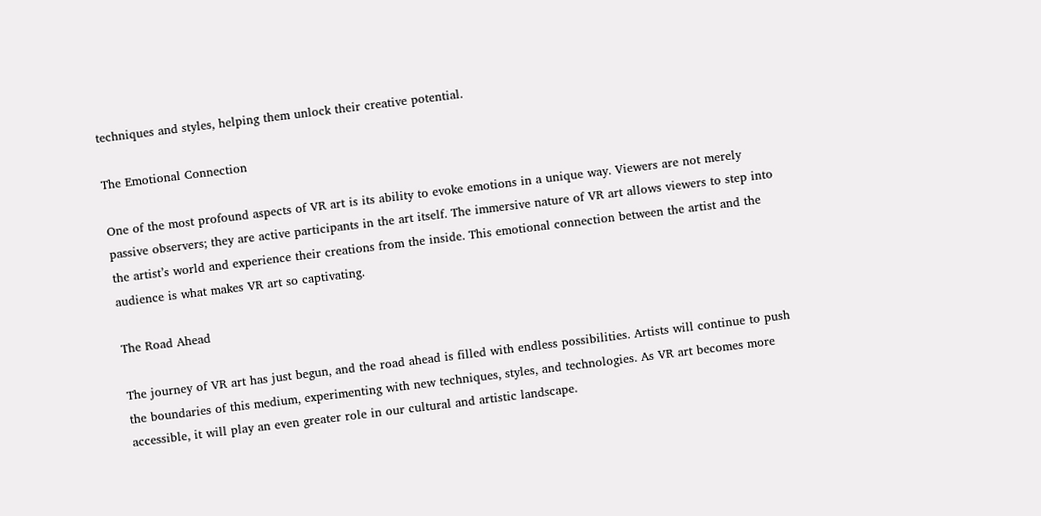techniques and styles, helping them unlock their creative potential.

The Emotional Connection

One of the most profound aspects of VR art is its ability to evoke emotions in a unique way. Viewers are not merely passive observers; they are active participants in the art itself. The immersive nature of VR art allows viewers to step into the artist’s world and experience their creations from the inside. This emotional connection between the artist and the audience is what makes VR art so captivating.

The Road Ahead

The journey of VR art has just begun, and the road ahead is filled with endless possibilities. Artists will continue to push the boundaries of this medium, experimenting with new techniques, styles, and technologies. As VR art becomes more accessible, it will play an even greater role in our cultural and artistic landscape.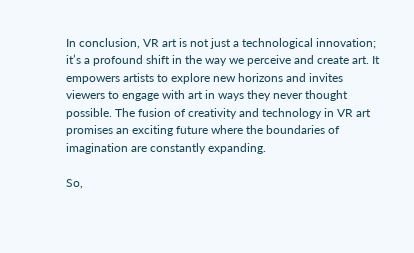In conclusion, VR art is not just a technological innovation; it’s a profound shift in the way we perceive and create art. It empowers artists to explore new horizons and invites viewers to engage with art in ways they never thought possible. The fusion of creativity and technology in VR art promises an exciting future where the boundaries of imagination are constantly expanding.

So,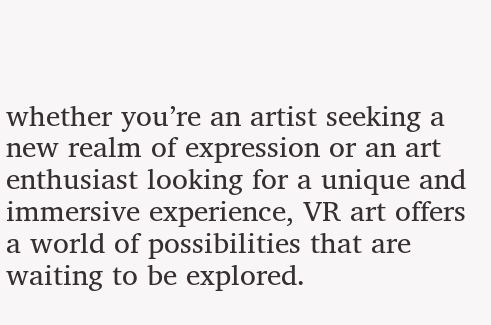whether you’re an artist seeking a new realm of expression or an art enthusiast looking for a unique and immersive experience, VR art offers a world of possibilities that are waiting to be explored.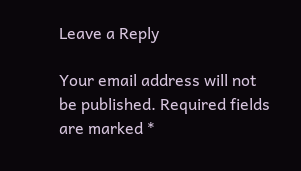Leave a Reply

Your email address will not be published. Required fields are marked *